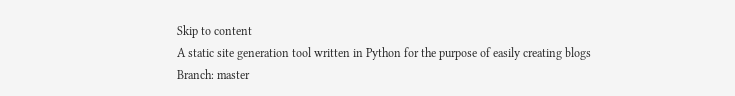Skip to content
A static site generation tool written in Python for the purpose of easily creating blogs
Branch: master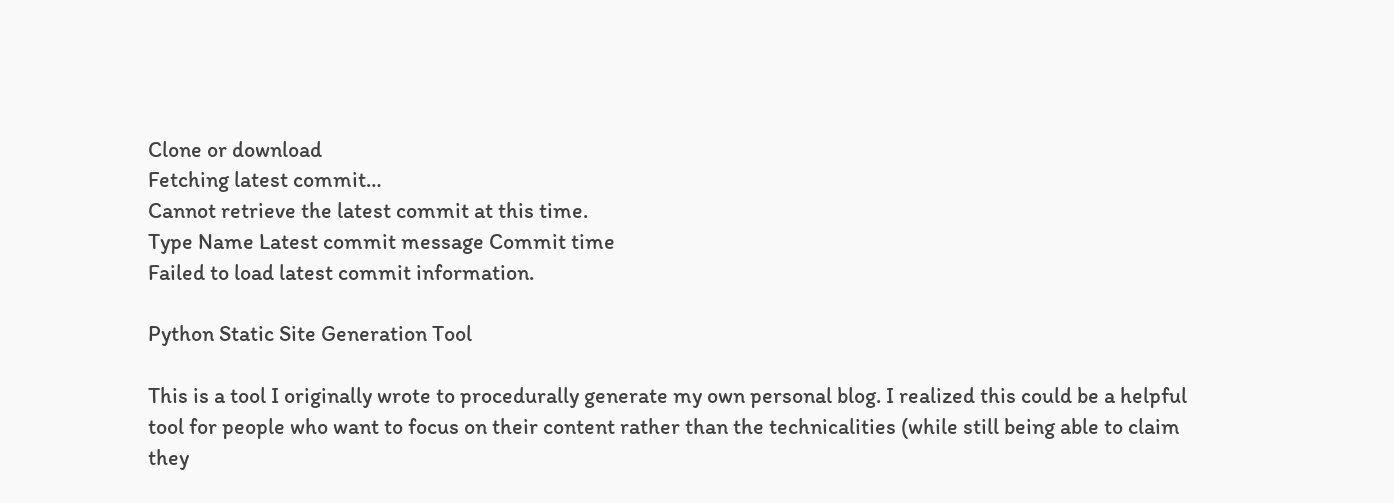Clone or download
Fetching latest commit…
Cannot retrieve the latest commit at this time.
Type Name Latest commit message Commit time
Failed to load latest commit information.

Python Static Site Generation Tool

This is a tool I originally wrote to procedurally generate my own personal blog. I realized this could be a helpful tool for people who want to focus on their content rather than the technicalities (while still being able to claim they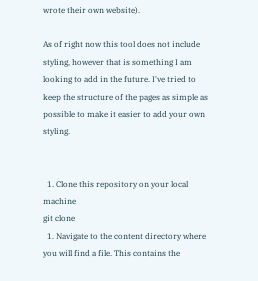wrote their own website).

As of right now this tool does not include styling, however that is something I am looking to add in the future. I've tried to keep the structure of the pages as simple as possible to make it easier to add your own styling.


  1. Clone this repository on your local machine
git clone
  1. Navigate to the content directory where you will find a file. This contains the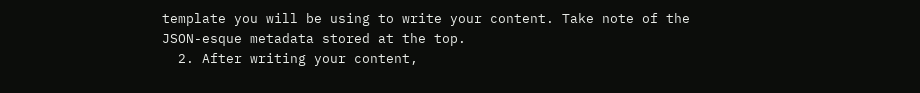template you will be using to write your content. Take note of the JSON-esque metadata stored at the top.
  2. After writing your content,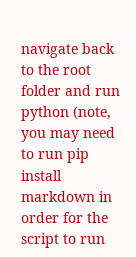navigate back to the root folder and run python (note, you may need to run pip install markdown in order for the script to run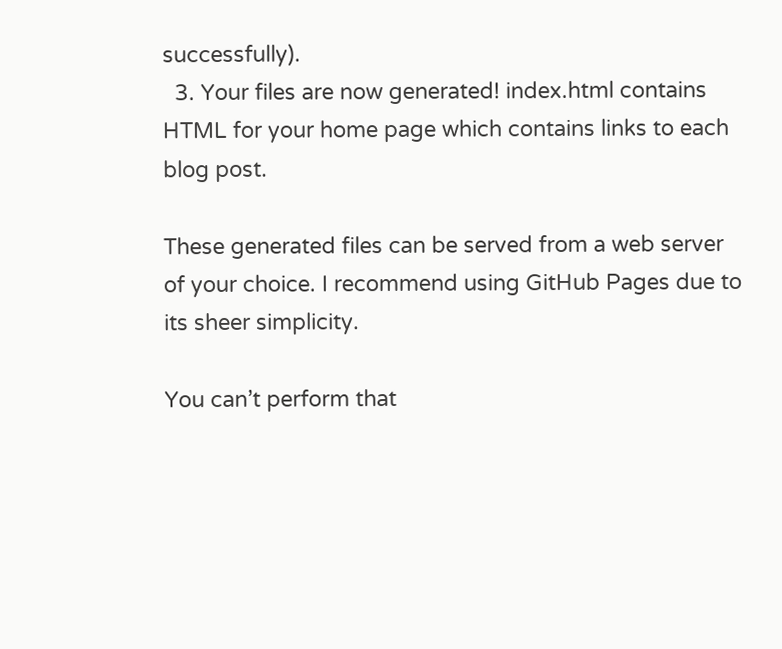successfully).
  3. Your files are now generated! index.html contains HTML for your home page which contains links to each blog post.

These generated files can be served from a web server of your choice. I recommend using GitHub Pages due to its sheer simplicity.

You can’t perform that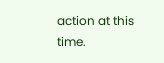action at this time.